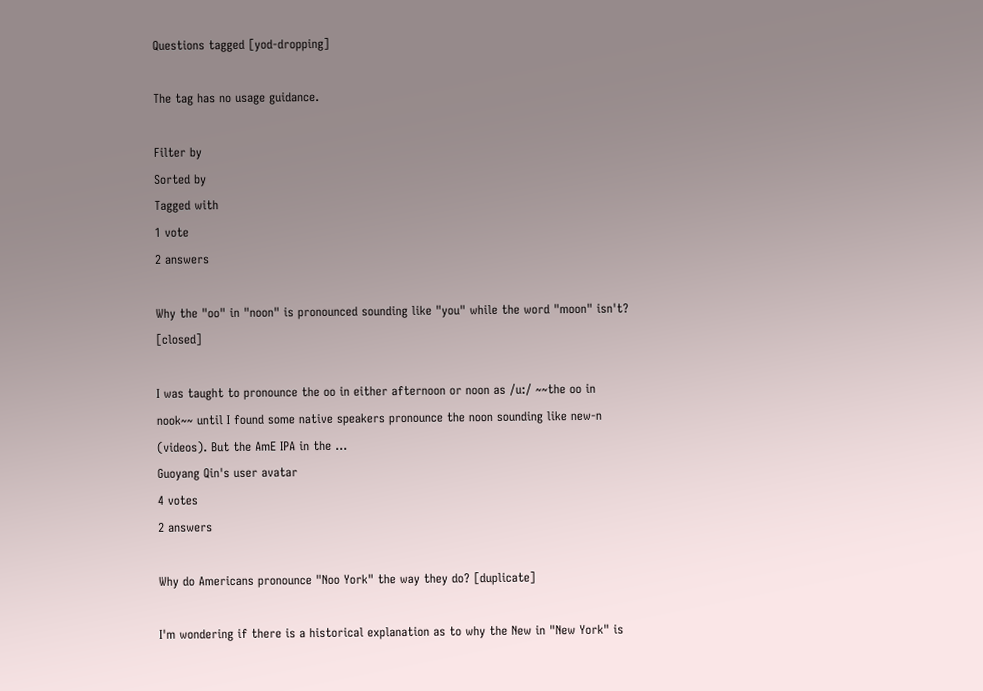Questions tagged [yod-dropping]

The tag has no usage guidance.

Filter by
Sorted by
Tagged with
1 vote
2 answers

Why the "oo" in "noon" is pronounced sounding like "you" while the word "moon" isn't? [closed]

I was taught to pronounce the oo in either afternoon or noon as /u:/ ~~the oo in nook~~ until I found some native speakers pronounce the noon sounding like new-n (videos). But the AmE IPA in the ...
Guoyang Qin's user avatar
4 votes
2 answers

Why do Americans pronounce "Noo York" the way they do? [duplicate]

I'm wondering if there is a historical explanation as to why the New in "New York" is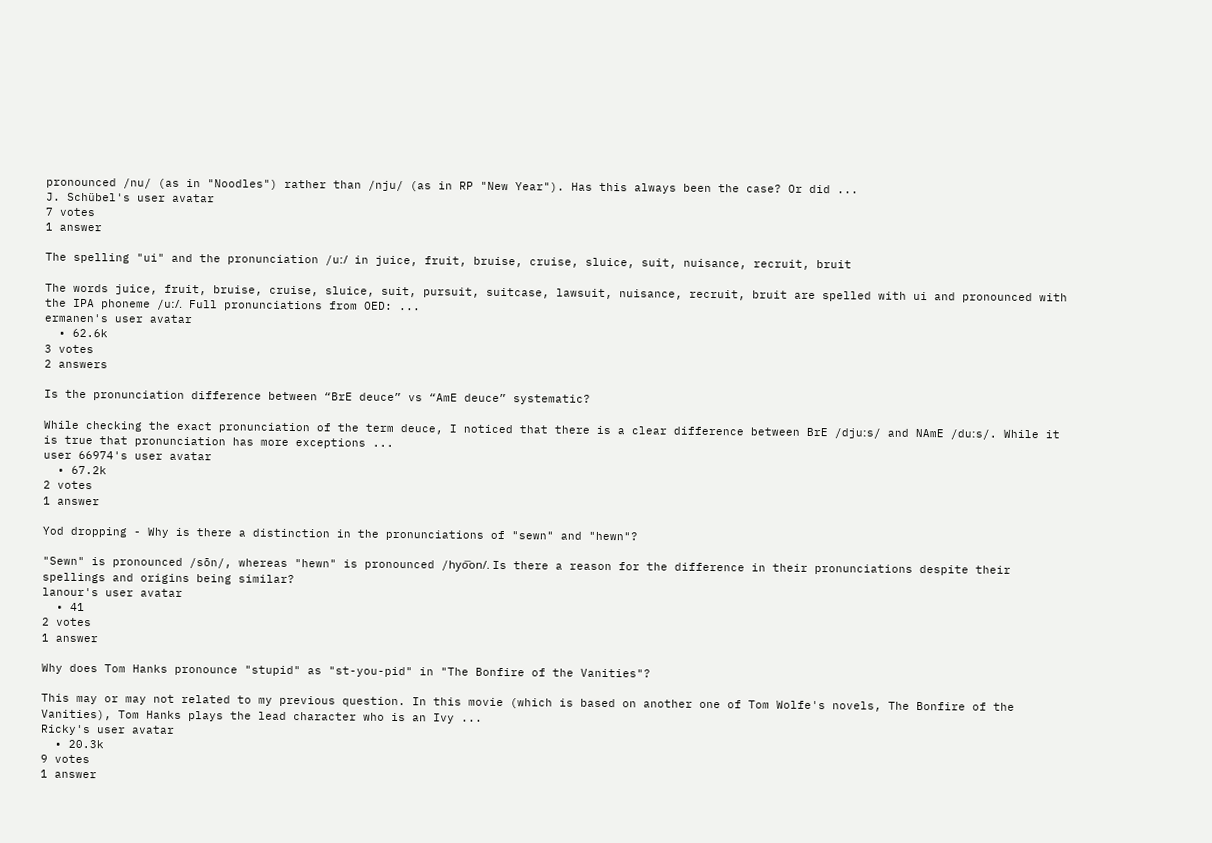pronounced /nu/ (as in "Noodles") rather than /nju/ (as in RP "New Year"). Has this always been the case? Or did ...
J. Schübel's user avatar
7 votes
1 answer

The spelling "ui" and the pronunciation /uː/ in juice, fruit, bruise, cruise, sluice, suit, nuisance, recruit, bruit

The words juice, fruit, bruise, cruise, sluice, suit, pursuit, suitcase, lawsuit, nuisance, recruit, bruit are spelled with ui and pronounced with the IPA phoneme /uː/. Full pronunciations from OED: ...
ermanen's user avatar
  • 62.6k
3 votes
2 answers

Is the pronunciation difference between “BrE deuce” vs “AmE deuce” systematic?

While checking the exact pronunciation of the term deuce, I noticed that there is a clear difference between BrE /djuːs/ and NAmE /duːs/. While it is true that pronunciation has more exceptions ...
user 66974's user avatar
  • 67.2k
2 votes
1 answer

Yod dropping - Why is there a distinction in the pronunciations of "sewn" and "hewn"?

"Sewn" is pronounced /sōn/, whereas "hewn" is pronounced /hyo͞on/. Is there a reason for the difference in their pronunciations despite their spellings and origins being similar?
lanour's user avatar
  • 41
2 votes
1 answer

Why does Tom Hanks pronounce "stupid" as "st-you-pid" in "The Bonfire of the Vanities"?

This may or may not related to my previous question. In this movie (which is based on another one of Tom Wolfe's novels, The Bonfire of the Vanities), Tom Hanks plays the lead character who is an Ivy ...
Ricky's user avatar
  • 20.3k
9 votes
1 answer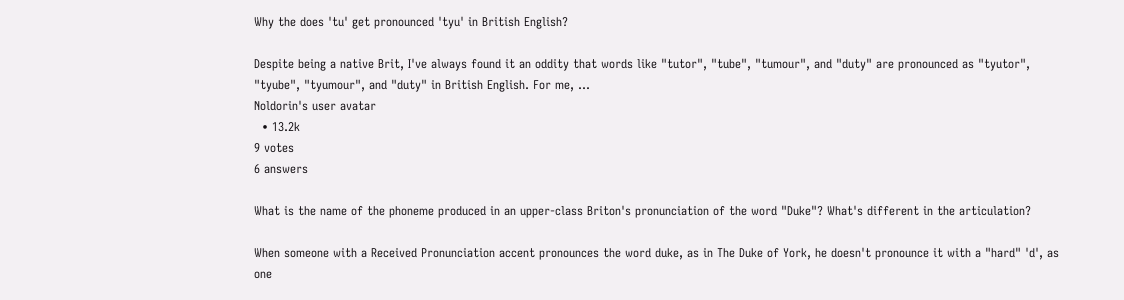Why the does 'tu' get pronounced 'tyu' in British English?

Despite being a native Brit, I've always found it an oddity that words like "tutor", "tube", "tumour", and "duty" are pronounced as "tyutor", "tyube", "tyumour", and "duty" in British English. For me, ...
Noldorin's user avatar
  • 13.2k
9 votes
6 answers

What is the name of the phoneme produced in an upper-class Briton's pronunciation of the word "Duke"? What's different in the articulation?

When someone with a Received Pronunciation accent pronounces the word duke, as in The Duke of York, he doesn't pronounce it with a "hard" 'd', as one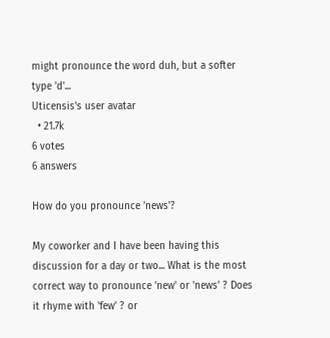might pronounce the word duh, but a softer type 'd'...
Uticensis's user avatar
  • 21.7k
6 votes
6 answers

How do you pronounce 'news'?

My coworker and I have been having this discussion for a day or two... What is the most correct way to pronounce 'new' or 'news' ? Does it rhyme with 'few' ? or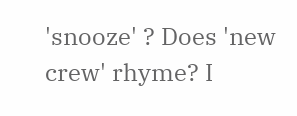'snooze' ? Does 'new crew' rhyme? I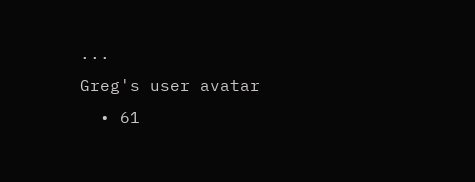...
Greg's user avatar
  • 61